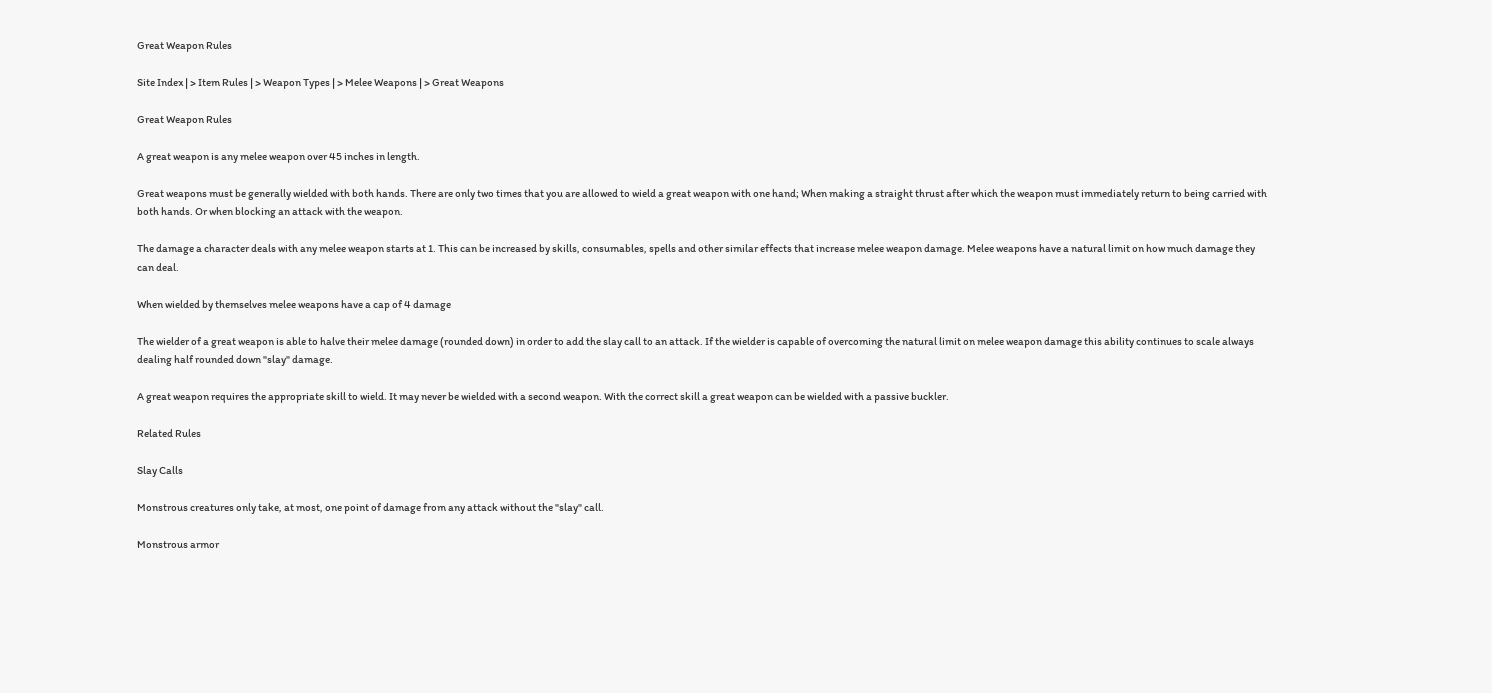Great Weapon Rules

Site Index | > Item Rules | > Weapon Types | > Melee Weapons | > Great Weapons

Great Weapon Rules

A great weapon is any melee weapon over 45 inches in length.

Great weapons must be generally wielded with both hands. There are only two times that you are allowed to wield a great weapon with one hand; When making a straight thrust after which the weapon must immediately return to being carried with both hands. Or when blocking an attack with the weapon.

The damage a character deals with any melee weapon starts at 1. This can be increased by skills, consumables, spells and other similar effects that increase melee weapon damage. Melee weapons have a natural limit on how much damage they can deal.

When wielded by themselves melee weapons have a cap of 4 damage

The wielder of a great weapon is able to halve their melee damage (rounded down) in order to add the slay call to an attack. If the wielder is capable of overcoming the natural limit on melee weapon damage this ability continues to scale always dealing half rounded down "slay" damage.

A great weapon requires the appropriate skill to wield. It may never be wielded with a second weapon. With the correct skill a great weapon can be wielded with a passive buckler.

Related Rules

Slay Calls

Monstrous creatures only take, at most, one point of damage from any attack without the "slay" call.

Monstrous armor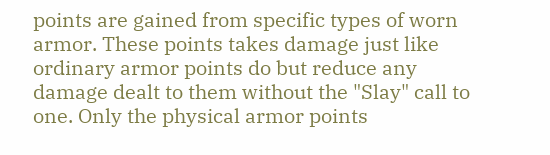points are gained from specific types of worn armor. These points takes damage just like ordinary armor points do but reduce any damage dealt to them without the "Slay" call to one. Only the physical armor points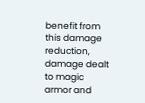benefit from this damage reduction, damage dealt to magic armor and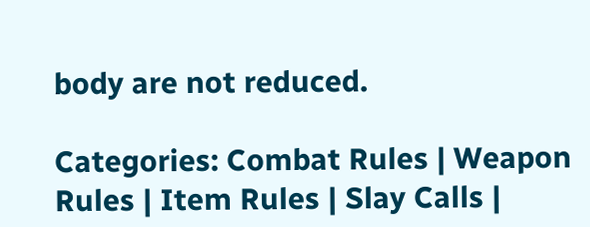body are not reduced.

Categories: Combat Rules | Weapon Rules | Item Rules | Slay Calls |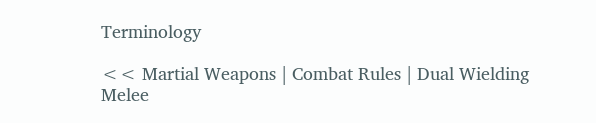Terminology

<< Martial Weapons | Combat Rules | Dual Wielding Melee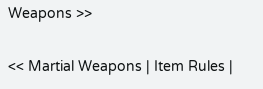Weapons >>

<< Martial Weapons | Item Rules |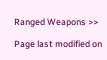Ranged Weapons >>

Page last modified on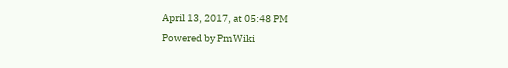April 13, 2017, at 05:48 PM
Powered by PmWiki